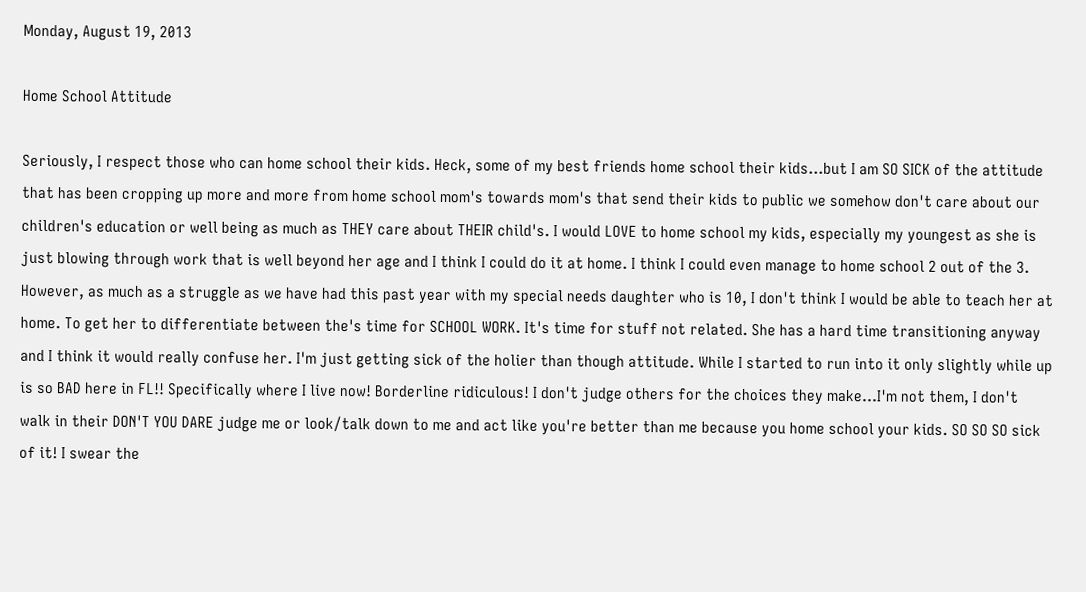Monday, August 19, 2013

Home School Attitude

Seriously, I respect those who can home school their kids. Heck, some of my best friends home school their kids...but I am SO SICK of the attitude that has been cropping up more and more from home school mom's towards mom's that send their kids to public we somehow don't care about our children's education or well being as much as THEY care about THEIR child's. I would LOVE to home school my kids, especially my youngest as she is just blowing through work that is well beyond her age and I think I could do it at home. I think I could even manage to home school 2 out of the 3. However, as much as a struggle as we have had this past year with my special needs daughter who is 10, I don't think I would be able to teach her at home. To get her to differentiate between the's time for SCHOOL WORK. It's time for stuff not related. She has a hard time transitioning anyway and I think it would really confuse her. I'm just getting sick of the holier than though attitude. While I started to run into it only slightly while up is so BAD here in FL!! Specifically where I live now! Borderline ridiculous! I don't judge others for the choices they make...I'm not them, I don't walk in their DON'T YOU DARE judge me or look/talk down to me and act like you're better than me because you home school your kids. SO SO SO sick of it! I swear the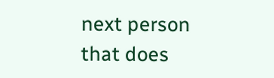next person that does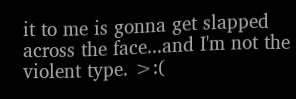it to me is gonna get slapped across the face...and I'm not the violent type. >:(